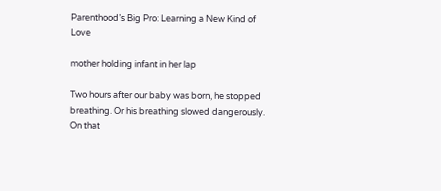Parenthood’s Big Pro: Learning a New Kind of Love

mother holding infant in her lap

Two hours after our baby was born, he stopped breathing. Or his breathing slowed dangerously. On that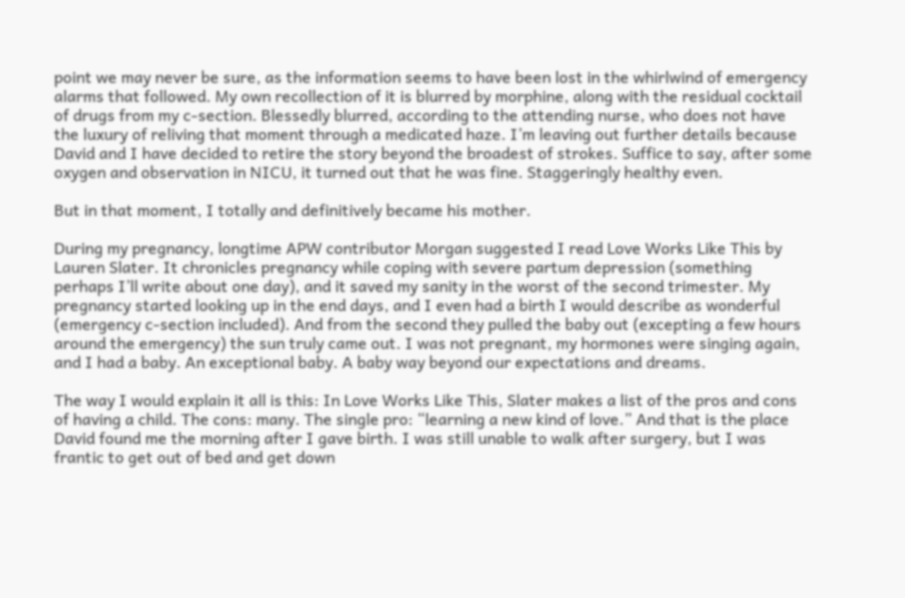point we may never be sure, as the information seems to have been lost in the whirlwind of emergency alarms that followed. My own recollection of it is blurred by morphine, along with the residual cocktail of drugs from my c-section. Blessedly blurred, according to the attending nurse, who does not have the luxury of reliving that moment through a medicated haze. I’m leaving out further details because David and I have decided to retire the story beyond the broadest of strokes. Suffice to say, after some oxygen and observation in NICU, it turned out that he was fine. Staggeringly healthy even.

But in that moment, I totally and definitively became his mother.

During my pregnancy, longtime APW contributor Morgan suggested I read Love Works Like This by Lauren Slater. It chronicles pregnancy while coping with severe partum depression (something perhaps I’ll write about one day), and it saved my sanity in the worst of the second trimester. My pregnancy started looking up in the end days, and I even had a birth I would describe as wonderful (emergency c-section included). And from the second they pulled the baby out (excepting a few hours around the emergency) the sun truly came out. I was not pregnant, my hormones were singing again, and I had a baby. An exceptional baby. A baby way beyond our expectations and dreams.

The way I would explain it all is this: In Love Works Like This, Slater makes a list of the pros and cons of having a child. The cons: many. The single pro: “learning a new kind of love.” And that is the place David found me the morning after I gave birth. I was still unable to walk after surgery, but I was frantic to get out of bed and get down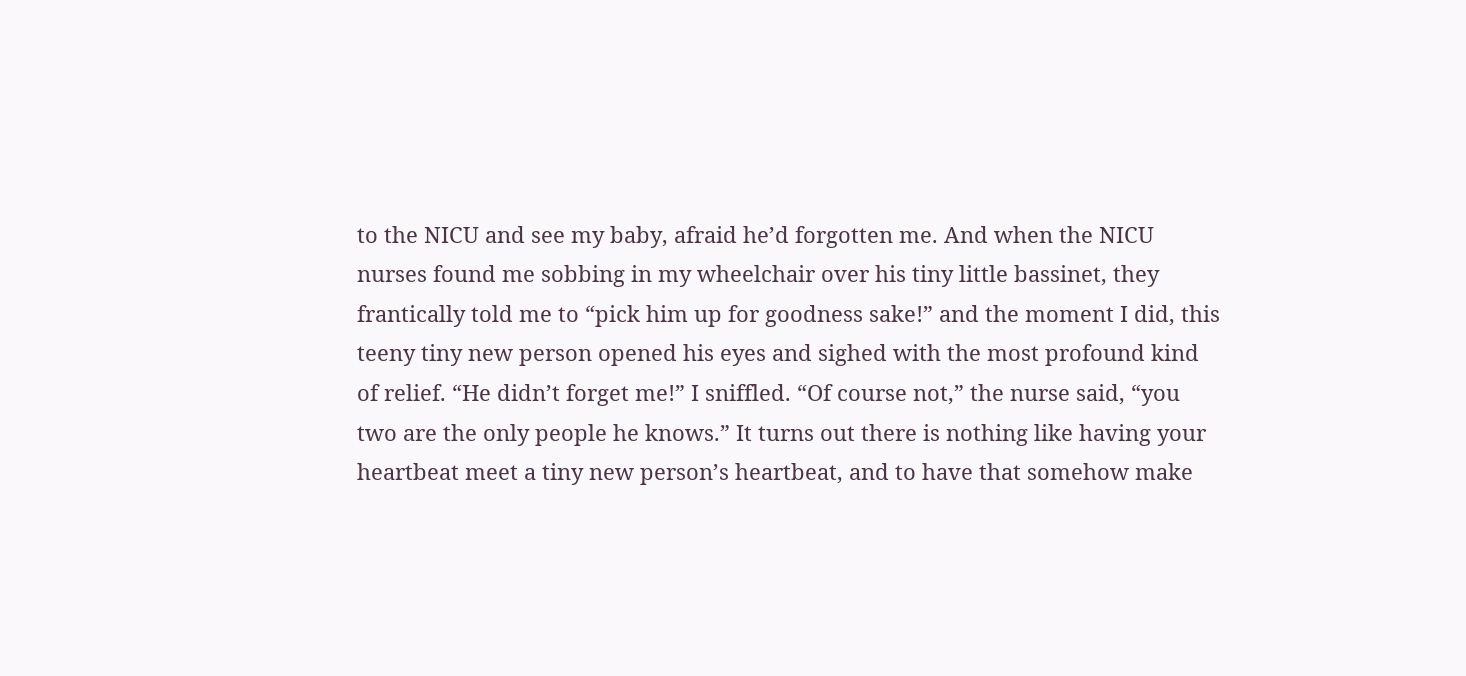to the NICU and see my baby, afraid he’d forgotten me. And when the NICU nurses found me sobbing in my wheelchair over his tiny little bassinet, they frantically told me to “pick him up for goodness sake!” and the moment I did, this teeny tiny new person opened his eyes and sighed with the most profound kind of relief. “He didn’t forget me!” I sniffled. “Of course not,” the nurse said, “you two are the only people he knows.” It turns out there is nothing like having your heartbeat meet a tiny new person’s heartbeat, and to have that somehow make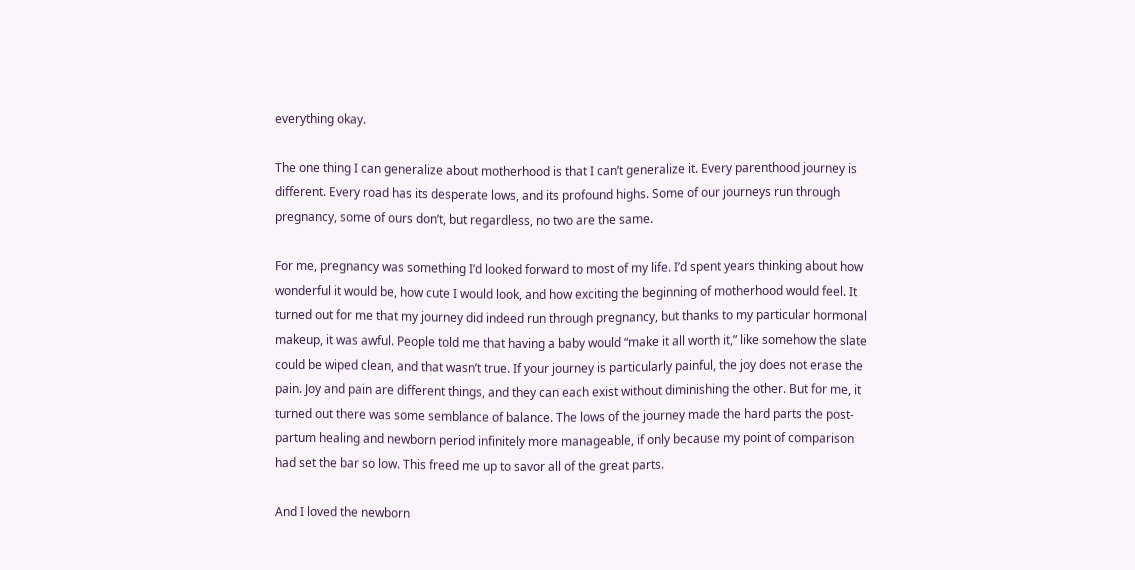everything okay.

The one thing I can generalize about motherhood is that I can’t generalize it. Every parenthood journey is different. Every road has its desperate lows, and its profound highs. Some of our journeys run through pregnancy, some of ours don’t, but regardless, no two are the same.

For me, pregnancy was something I’d looked forward to most of my life. I’d spent years thinking about how wonderful it would be, how cute I would look, and how exciting the beginning of motherhood would feel. It turned out for me that my journey did indeed run through pregnancy, but thanks to my particular hormonal makeup, it was awful. People told me that having a baby would “make it all worth it,” like somehow the slate could be wiped clean, and that wasn’t true. If your journey is particularly painful, the joy does not erase the pain. Joy and pain are different things, and they can each exist without diminishing the other. But for me, it turned out there was some semblance of balance. The lows of the journey made the hard parts the post-partum healing and newborn period infinitely more manageable, if only because my point of comparison had set the bar so low. This freed me up to savor all of the great parts.

And I loved the newborn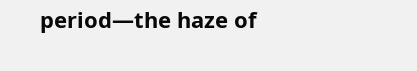period—the haze of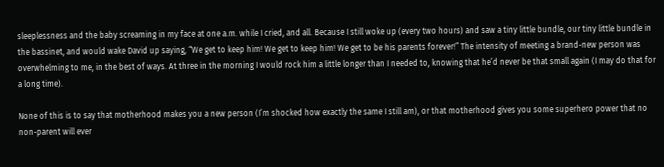sleeplessness and the baby screaming in my face at one a.m. while I cried, and all. Because I still woke up (every two hours) and saw a tiny little bundle, our tiny little bundle in the bassinet, and would wake David up saying, “We get to keep him! We get to keep him! We get to be his parents forever!” The intensity of meeting a brand-new person was overwhelming to me, in the best of ways. At three in the morning I would rock him a little longer than I needed to, knowing that he’d never be that small again (I may do that for a long time).

None of this is to say that motherhood makes you a new person (I’m shocked how exactly the same I still am), or that motherhood gives you some superhero power that no non-parent will ever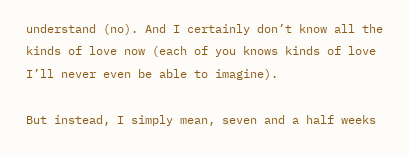understand (no). And I certainly don’t know all the kinds of love now (each of you knows kinds of love I’ll never even be able to imagine).

But instead, I simply mean, seven and a half weeks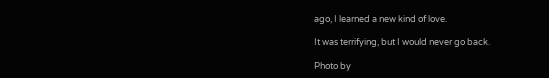ago, I learned a new kind of love.

It was terrifying, but I would never go back.

Photo by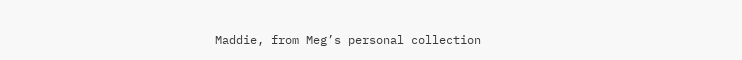Maddie, from Meg’s personal collection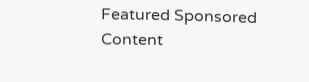Featured Sponsored Content